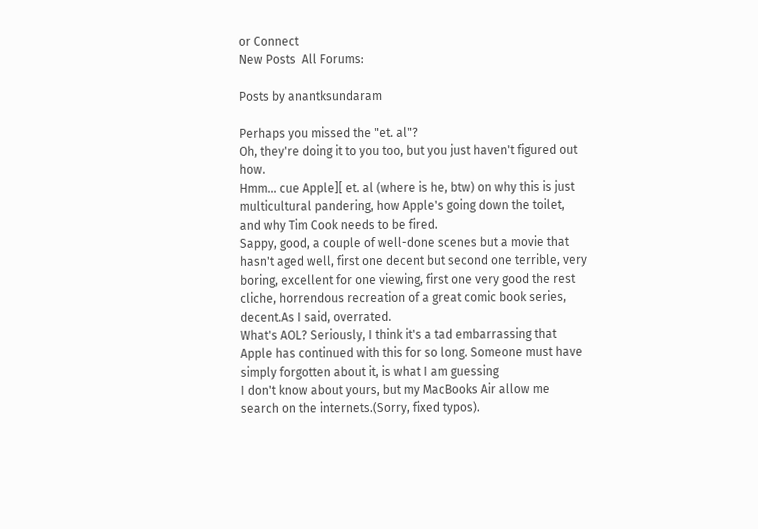or Connect
New Posts  All Forums:

Posts by anantksundaram

Perhaps you missed the "et. al"?
Oh, they're doing it to you too, but you just haven't figured out how.
Hmm... cue Apple][ et. al (where is he, btw) on why this is just multicultural pandering, how Apple's going down the toilet, and why Tim Cook needs to be fired.
Sappy, good, a couple of well-done scenes but a movie that hasn't aged well, first one decent but second one terrible, very boring, excellent for one viewing, first one very good the rest cliche, horrendous recreation of a great comic book series, decent.As I said, overrated.
What's AOL? Seriously, I think it's a tad embarrassing that Apple has continued with this for so long. Someone must have simply forgotten about it, is what I am guessing
I don't know about yours, but my MacBooks Air allow me search on the internets.(Sorry, fixed typos).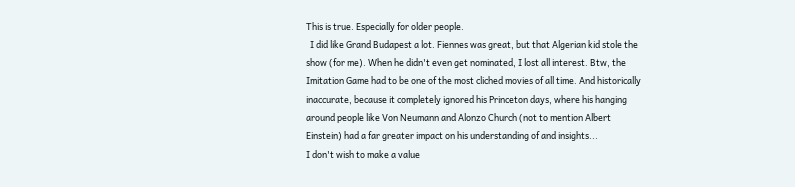This is true. Especially for older people.
  I did like Grand Budapest a lot. Fiennes was great, but that Algerian kid stole the show (for me). When he didn't even get nominated, I lost all interest. Btw, the Imitation Game had to be one of the most cliched movies of all time. And historically inaccurate, because it completely ignored his Princeton days, where his hanging around people like Von Neumann and Alonzo Church (not to mention Albert Einstein) had a far greater impact on his understanding of and insights...
I don't wish to make a value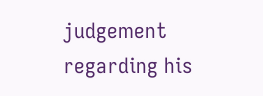judgement regarding his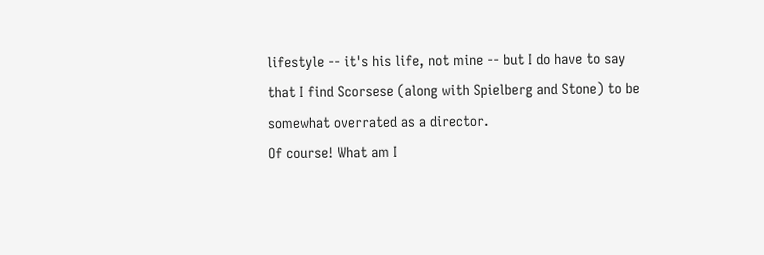lifestyle -- it's his life, not mine -- but I do have to say that I find Scorsese (along with Spielberg and Stone) to be somewhat overrated as a director.
Of course! What am I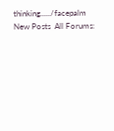thinking...../facepalm
New Posts  All Forums: